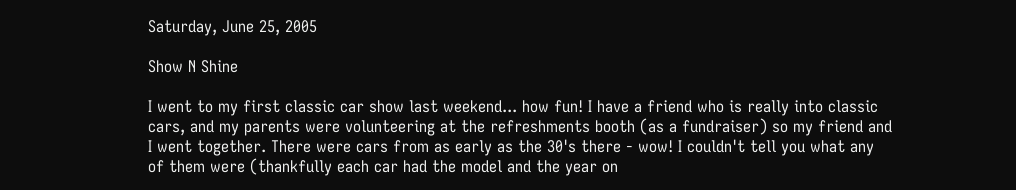Saturday, June 25, 2005

Show N Shine

I went to my first classic car show last weekend... how fun! I have a friend who is really into classic cars, and my parents were volunteering at the refreshments booth (as a fundraiser) so my friend and I went together. There were cars from as early as the 30's there - wow! I couldn't tell you what any of them were (thankfully each car had the model and the year on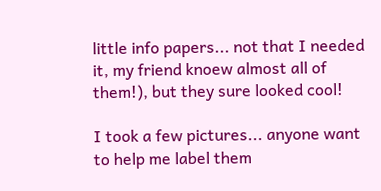little info papers... not that I needed it, my friend knoew almost all of them!), but they sure looked cool!

I took a few pictures... anyone want to help me label them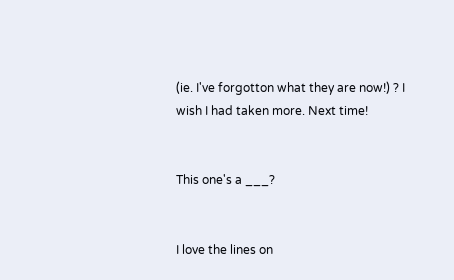(ie. I've forgotton what they are now!) ? I wish I had taken more. Next time!


This one's a ___?


I love the lines on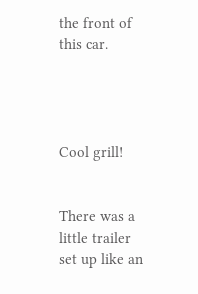the front of this car.




Cool grill!


There was a little trailer set up like an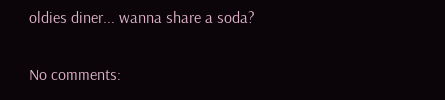oldies diner... wanna share a soda?

No comments: